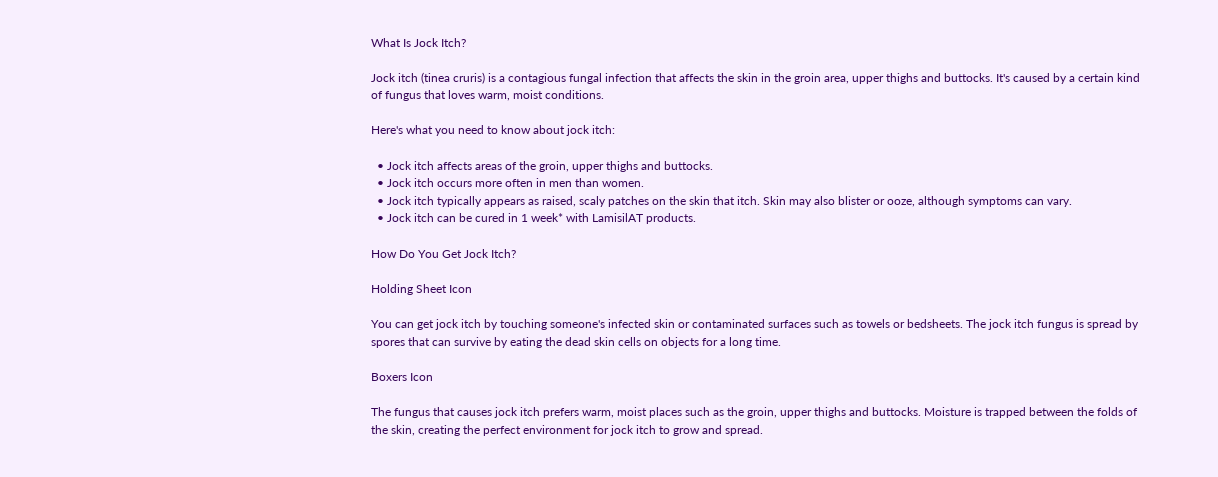What Is Jock Itch?

Jock itch (tinea cruris) is a contagious fungal infection that affects the skin in the groin area, upper thighs and buttocks. It's caused by a certain kind of fungus that loves warm, moist conditions.

Here's what you need to know about jock itch:

  • Jock itch affects areas of the groin, upper thighs and buttocks.
  • Jock itch occurs more often in men than women.
  • Jock itch typically appears as raised, scaly patches on the skin that itch. Skin may also blister or ooze, although symptoms can vary.
  • Jock itch can be cured in 1 week* with LamisilAT products.

How Do You Get Jock Itch?

Holding Sheet Icon

You can get jock itch by touching someone's infected skin or contaminated surfaces such as towels or bedsheets. The jock itch fungus is spread by spores that can survive by eating the dead skin cells on objects for a long time.

Boxers Icon

The fungus that causes jock itch prefers warm, moist places such as the groin, upper thighs and buttocks. Moisture is trapped between the folds of the skin, creating the perfect environment for jock itch to grow and spread.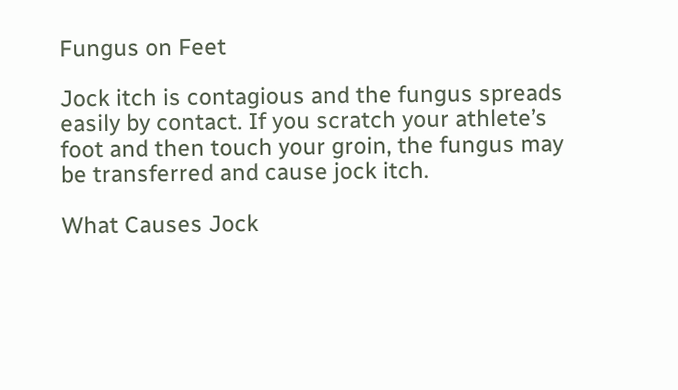Fungus on Feet

Jock itch is contagious and the fungus spreads easily by contact. If you scratch your athlete’s foot and then touch your groin, the fungus may be transferred and cause jock itch.

What Causes Jock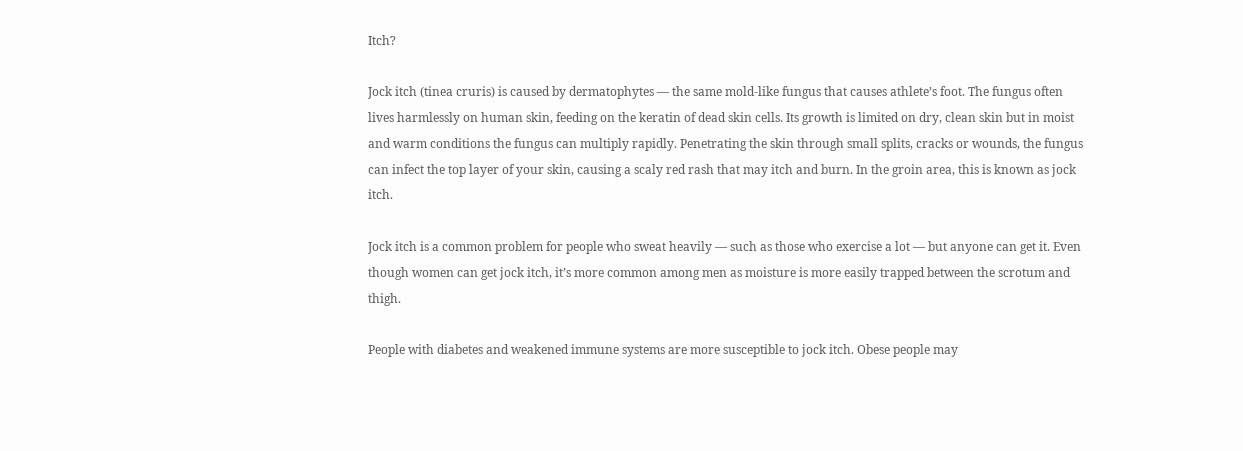Itch?

Jock itch (tinea cruris) is caused by dermatophytes — the same mold-like fungus that causes athlete’s foot. The fungus often lives harmlessly on human skin, feeding on the keratin of dead skin cells. Its growth is limited on dry, clean skin but in moist and warm conditions the fungus can multiply rapidly. Penetrating the skin through small splits, cracks or wounds, the fungus can infect the top layer of your skin, causing a scaly red rash that may itch and burn. In the groin area, this is known as jock itch.

Jock itch is a common problem for people who sweat heavily — such as those who exercise a lot — but anyone can get it. Even though women can get jock itch, it’s more common among men as moisture is more easily trapped between the scrotum and thigh.

People with diabetes and weakened immune systems are more susceptible to jock itch. Obese people may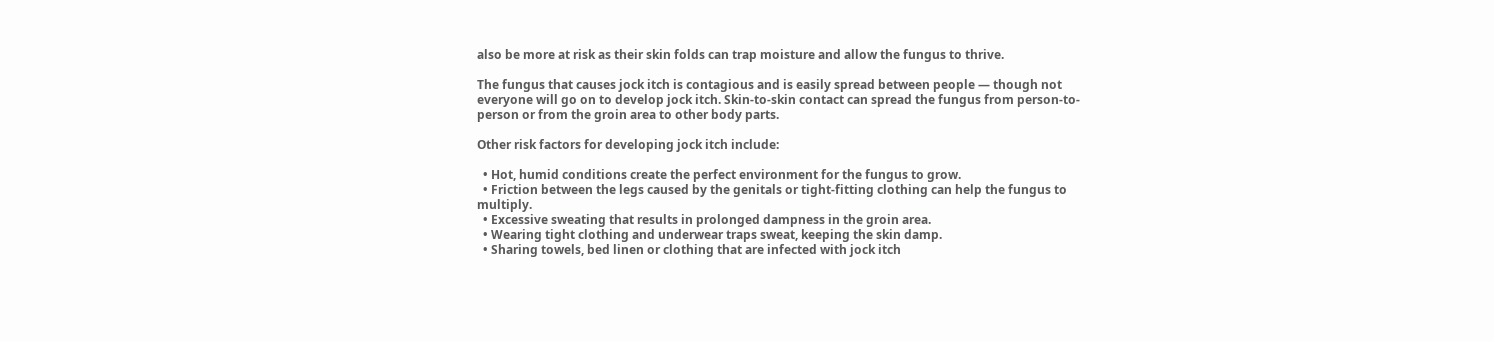also be more at risk as their skin folds can trap moisture and allow the fungus to thrive.

The fungus that causes jock itch is contagious and is easily spread between people — though not everyone will go on to develop jock itch. Skin-to-skin contact can spread the fungus from person-to-person or from the groin area to other body parts.

Other risk factors for developing jock itch include:

  • Hot, humid conditions create the perfect environment for the fungus to grow.
  • Friction between the legs caused by the genitals or tight-fitting clothing can help the fungus to multiply.
  • Excessive sweating that results in prolonged dampness in the groin area.
  • Wearing tight clothing and underwear traps sweat, keeping the skin damp.
  • Sharing towels, bed linen or clothing that are infected with jock itch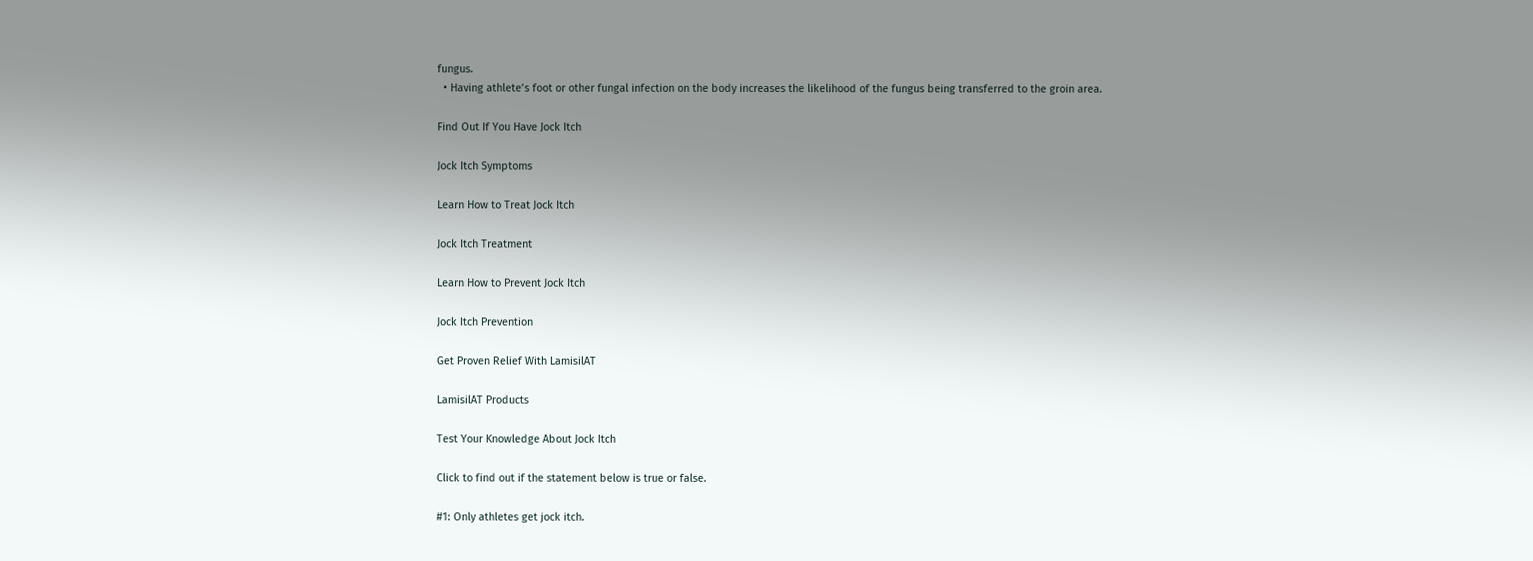fungus.
  • Having athlete’s foot or other fungal infection on the body increases the likelihood of the fungus being transferred to the groin area.

Find Out If You Have Jock Itch

Jock Itch Symptoms

Learn How to Treat Jock Itch

Jock Itch Treatment

Learn How to Prevent Jock Itch

Jock Itch Prevention

Get Proven Relief With LamisilAT

LamisilAT Products

Test Your Knowledge About Jock Itch

Click to find out if the statement below is true or false.

#1: Only athletes get jock itch.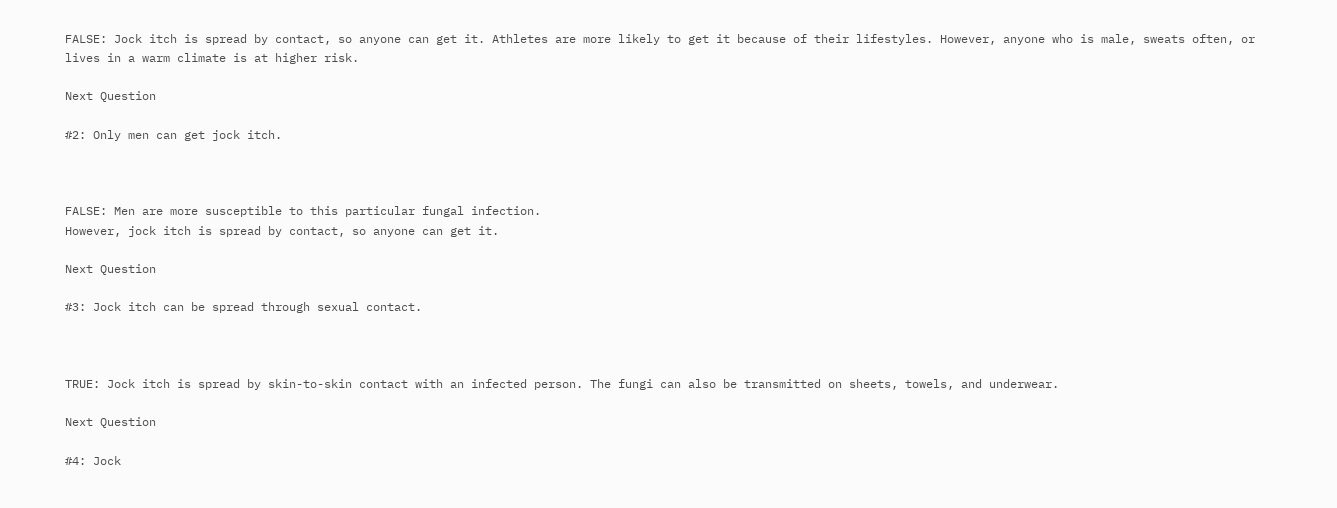FALSE: Jock itch is spread by contact, so anyone can get it. Athletes are more likely to get it because of their lifestyles. However, anyone who is male, sweats often, or lives in a warm climate is at higher risk.

Next Question

#2: Only men can get jock itch.



FALSE: Men are more susceptible to this particular fungal infection.
However, jock itch is spread by contact, so anyone can get it.

Next Question

#3: Jock itch can be spread through sexual contact.



TRUE: Jock itch is spread by skin-to-skin contact with an infected person. The fungi can also be transmitted on sheets, towels, and underwear.

Next Question

#4: Jock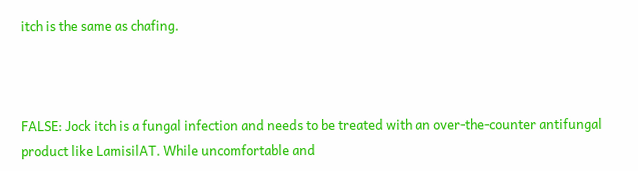itch is the same as chafing.



FALSE: Jock itch is a fungal infection and needs to be treated with an over-the-counter antifungal product like LamisilAT. While uncomfortable and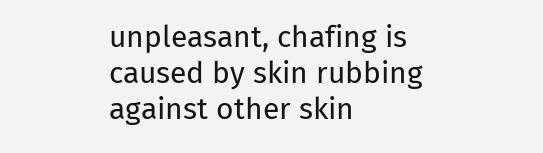unpleasant, chafing is caused by skin rubbing against other skin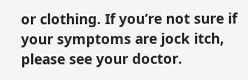or clothing. If you’re not sure if your symptoms are jock itch, please see your doctor.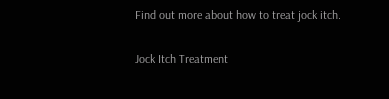Find out more about how to treat jock itch.

Jock Itch Treatment